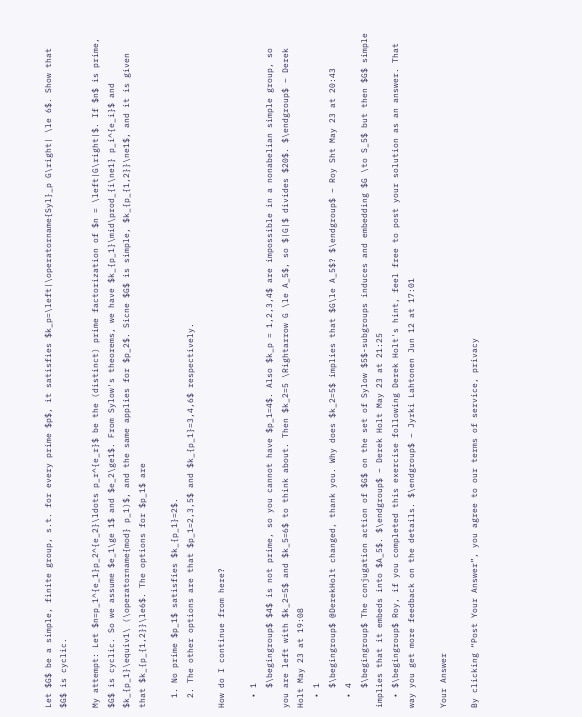Let $G$ be a simple, finite group, s.t. for every prime $p$, it satisfies $k_p=\left|\operatorname{Syl}_p G\right| \le 6$. Show that $G$ is cyclic.

My attempt: Let $n=p_1^{e_1}p_2^{e_2}\ldots p_r^{e_r}$ be the (distinct) prime factorization of $n = \left|G\right|$. If $n$ is prime, $G$ is cyclic. So we assume $e_1\ge 1$ and $e_2\ge1$. From Sylow's theorems, we have $k_{p_1}\mid\prod_{i\ne1} p_i^{e_i}$ and $k_{p_1}\equiv1\ (\operatorname{mod} p_1)$, and the same applies for $p_2$. Sicne $G$ is simple, $k_{p_{1,2}}\ne1$, and it is given that $k_{p_{1,2}}\le6$. The options for $p_1$ are

  1. No prime $p_1$ satisfies $k_{p_1}=2$.
  2. The other options are that $p_1=2,3,5$ and $k_{p_1}=3,4,6$ respectively.

How do I continue from here?

  • 1
    $\begingroup$ $4$ is not prime, so you cannot have $p_1=4$. Also $k_p = 1,2,3,4$ are impossible in a nonabelian simple group, so you are left with $k_2=5$ and $k_5=6$ to think about. Then $k_2=5 \Rightarrow G \le A_5$, so $|G|$ divides $20$. $\endgroup$ – Derek Holt May 23 at 19:08
  • 1
    $\begingroup$ @DerekHolt changed, thank you. Why does $k_2=5$ implies that $G\le A_5$? $\endgroup$ – Roy Sht May 23 at 20:43
  • 4
    $\begingroup$ The conjugation action of $G$ on the set of Sylow $5$-subgroups induces and embedding $G \to S_5$ but then $G$ simple implies that it embeds into $A_5$. $\endgroup$ – Derek Holt May 23 at 21:25
  • $\begingroup$ Roy, if you completed this exercise following Derek Holt's hint, feel free to post your solution as an answer. That way you get more feedback on the details. $\endgroup$ – Jyrki Lahtonen Jun 12 at 17:01

Your Answer

By clicking “Post Your Answer”, you agree to our terms of service, privacy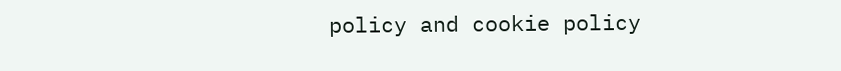policy and cookie policy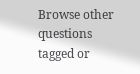Browse other questions tagged or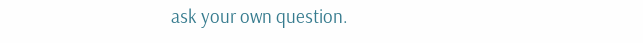ask your own question.